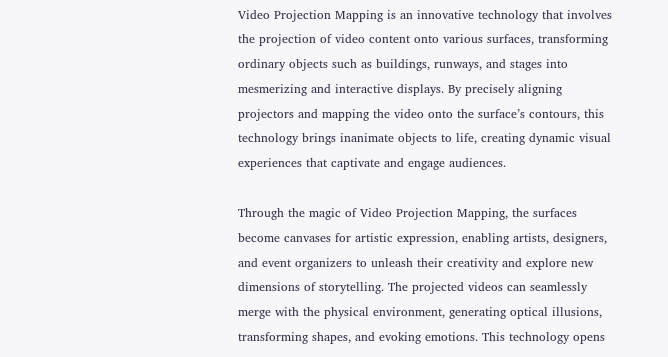Video Projection Mapping is an innovative technology that involves the projection of video content onto various surfaces, transforming ordinary objects such as buildings, runways, and stages into mesmerizing and interactive displays. By precisely aligning projectors and mapping the video onto the surface’s contours, this technology brings inanimate objects to life, creating dynamic visual experiences that captivate and engage audiences.

Through the magic of Video Projection Mapping, the surfaces become canvases for artistic expression, enabling artists, designers, and event organizers to unleash their creativity and explore new dimensions of storytelling. The projected videos can seamlessly merge with the physical environment, generating optical illusions, transforming shapes, and evoking emotions. This technology opens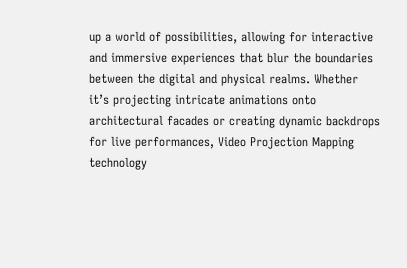up a world of possibilities, allowing for interactive and immersive experiences that blur the boundaries between the digital and physical realms. Whether it’s projecting intricate animations onto architectural facades or creating dynamic backdrops for live performances, Video Projection Mapping technology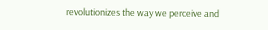revolutionizes the way we perceive and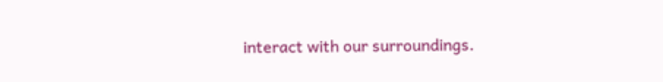interact with our surroundings.